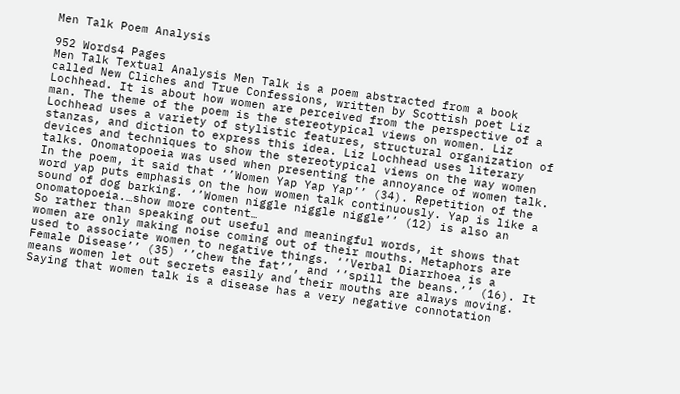Men Talk Poem Analysis

952 Words4 Pages
Men Talk Textual Analysis Men Talk is a poem abstracted from a book called New Cliches and True Confessions, written by Scottish poet Liz Lochhead. It is about how women are perceived from the perspective of a man. The theme of the poem is the stereotypical views on women. Liz Lochhead uses a variety of stylistic features, structural organization of stanzas, and diction to express this idea. Liz Lochhead uses literary devices and techniques to show the stereotypical views on the way women talks. Onomatopoeia was used when presenting the annoyance of women talk. In the poem, it said that ‘’Women Yap Yap Yap’’ (34). Repetition of the word yap puts emphasis on the how women talk continuously. Yap is like a sound of dog barking. ‘’Women niggle niggle niggle’’ (12) is also an onomatopoeia.…show more content…
So rather than speaking out useful and meaningful words, it shows that women are only making noise coming out of their mouths. Metaphors are used to associate women to negative things. ‘’Verbal Diarrhoea is a Female Disease’’ (35) ‘’chew the fat’’, and ‘’spill the beans.’’ (16). It means women let out secrets easily and their mouths are always moving. Saying that women talk is a disease has a very negative connotation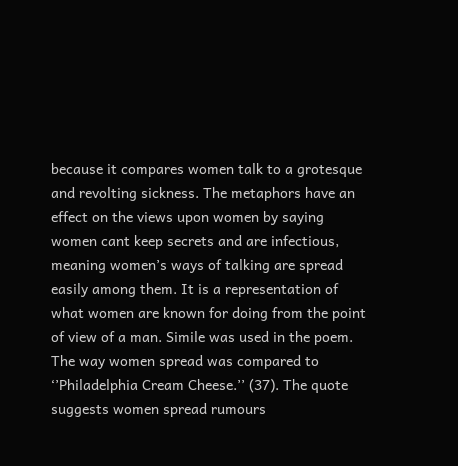because it compares women talk to a grotesque and revolting sickness. The metaphors have an effect on the views upon women by saying women cant keep secrets and are infectious, meaning women’s ways of talking are spread easily among them. It is a representation of what women are known for doing from the point of view of a man. Simile was used in the poem. The way women spread was compared to ‘’Philadelphia Cream Cheese.’’ (37). The quote suggests women spread rumours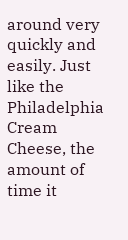around very quickly and easily. Just like the Philadelphia Cream Cheese, the amount of time it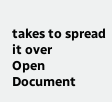takes to spread it over
Open Document